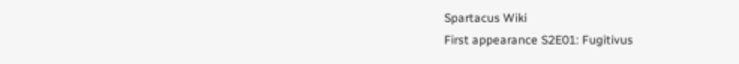Spartacus Wiki
First appearance S2E01: Fugitivus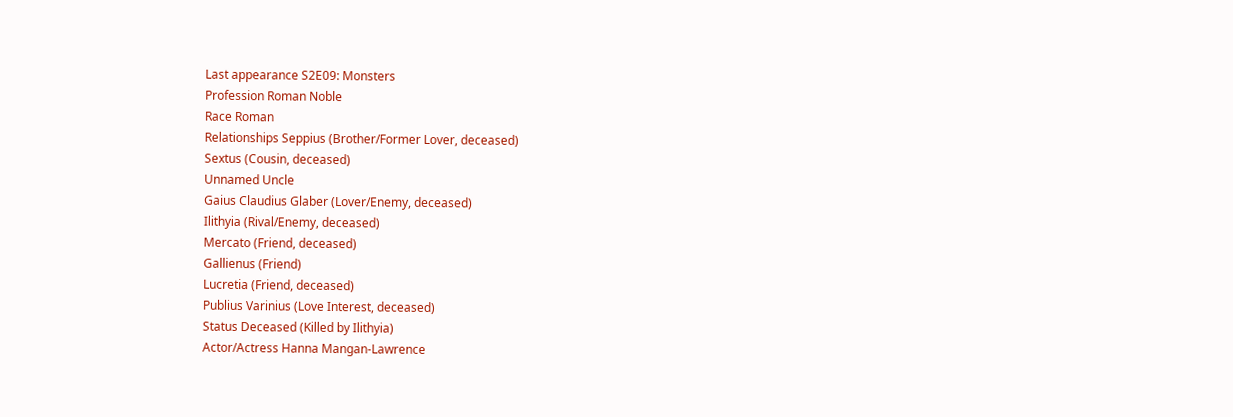Last appearance S2E09: Monsters
Profession Roman Noble
Race Roman
Relationships Seppius (Brother/Former Lover, deceased)
Sextus (Cousin, deceased)
Unnamed Uncle
Gaius Claudius Glaber (Lover/Enemy, deceased)
Ilithyia (Rival/Enemy, deceased)
Mercato (Friend, deceased)
Gallienus (Friend)
Lucretia (Friend, deceased)
Publius Varinius (Love Interest, deceased)
Status Deceased (Killed by Ilithyia)
Actor/Actress Hanna Mangan-Lawrence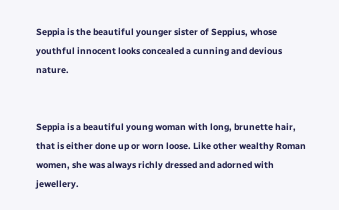Seppia is the beautiful younger sister of Seppius, whose youthful innocent looks concealed a cunning and devious nature.


Seppia is a beautiful young woman with long, brunette hair, that is either done up or worn loose. Like other wealthy Roman women, she was always richly dressed and adorned with jewellery.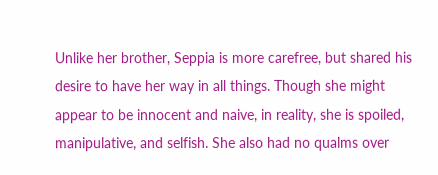Unlike her brother, Seppia is more carefree, but shared his desire to have her way in all things. Though she might appear to be innocent and naive, in reality, she is spoiled, manipulative, and selfish. She also had no qualms over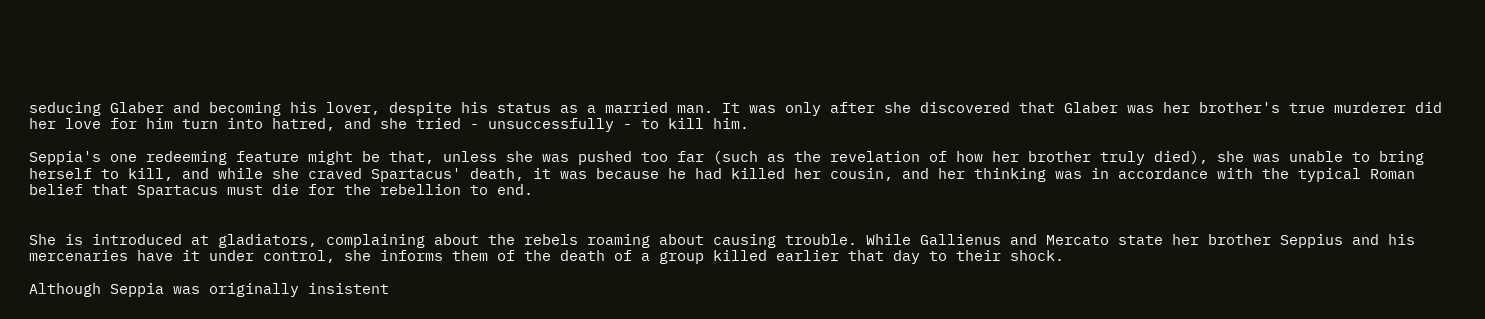seducing Glaber and becoming his lover, despite his status as a married man. It was only after she discovered that Glaber was her brother's true murderer did her love for him turn into hatred, and she tried - unsuccessfully - to kill him.

Seppia's one redeeming feature might be that, unless she was pushed too far (such as the revelation of how her brother truly died), she was unable to bring herself to kill, and while she craved Spartacus' death, it was because he had killed her cousin, and her thinking was in accordance with the typical Roman belief that Spartacus must die for the rebellion to end.


She is introduced at gladiators, complaining about the rebels roaming about causing trouble. While Gallienus and Mercato state her brother Seppius and his mercenaries have it under control, she informs them of the death of a group killed earlier that day to their shock.

Although Seppia was originally insistent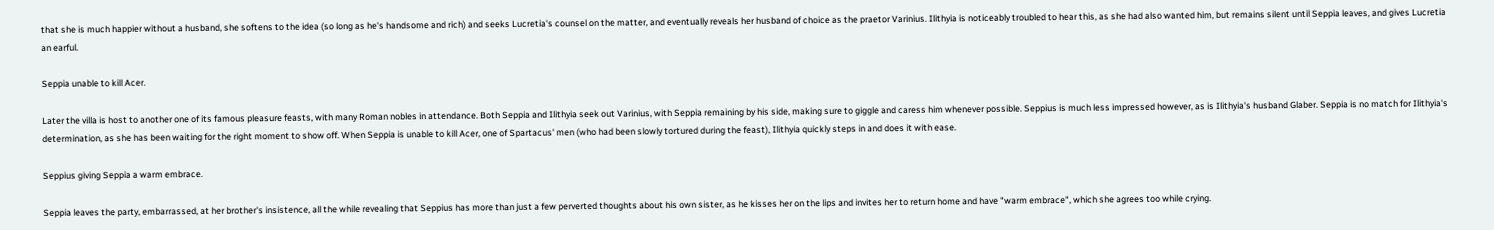that she is much happier without a husband, she softens to the idea (so long as he's handsome and rich) and seeks Lucretia's counsel on the matter, and eventually reveals her husband of choice as the praetor Varinius. Ilithyia is noticeably troubled to hear this, as she had also wanted him, but remains silent until Seppia leaves, and gives Lucretia an earful.

Seppia unable to kill Acer.

Later the villa is host to another one of its famous pleasure feasts, with many Roman nobles in attendance. Both Seppia and Ilithyia seek out Varinius, with Seppia remaining by his side, making sure to giggle and caress him whenever possible. Seppius is much less impressed however, as is Ilithyia's husband Glaber. Seppia is no match for Ilithyia's determination, as she has been waiting for the right moment to show off. When Seppia is unable to kill Acer, one of Spartacus' men (who had been slowly tortured during the feast), Ilithyia quickly steps in and does it with ease.

Seppius giving Seppia a warm embrace.

Seppia leaves the party, embarrassed, at her brother's insistence, all the while revealing that Seppius has more than just a few perverted thoughts about his own sister, as he kisses her on the lips and invites her to return home and have "warm embrace", which she agrees too while crying.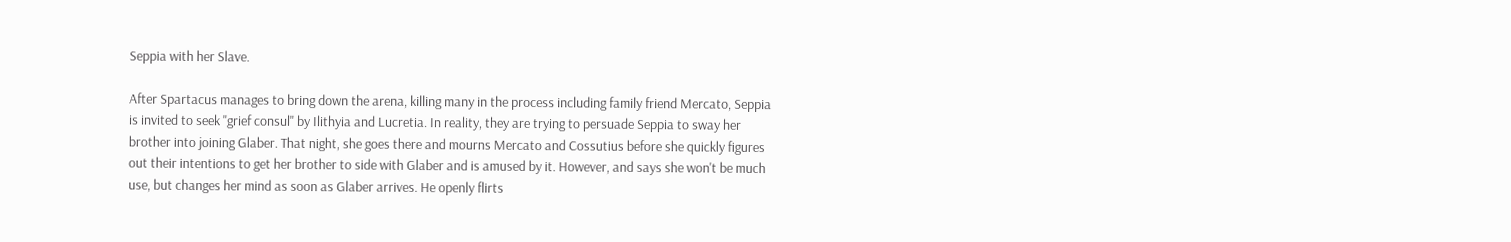Seppia with her Slave.

After Spartacus manages to bring down the arena, killing many in the process including family friend Mercato, Seppia is invited to seek "grief consul" by Ilithyia and Lucretia. In reality, they are trying to persuade Seppia to sway her brother into joining Glaber. That night, she goes there and mourns Mercato and Cossutius before she quickly figures out their intentions to get her brother to side with Glaber and is amused by it. However, and says she won't be much use, but changes her mind as soon as Glaber arrives. He openly flirts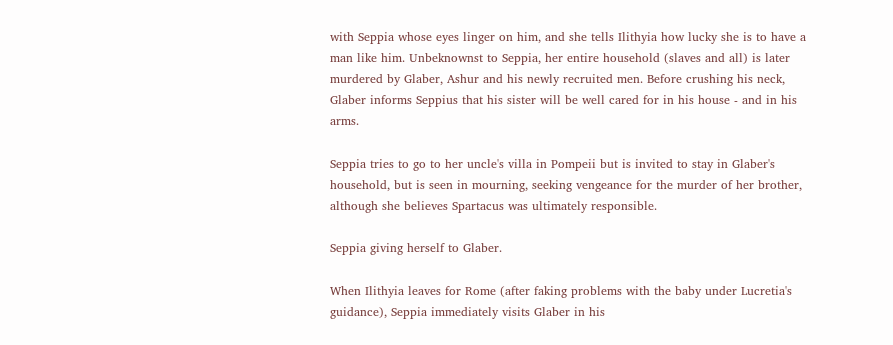with Seppia whose eyes linger on him, and she tells Ilithyia how lucky she is to have a man like him. Unbeknownst to Seppia, her entire household (slaves and all) is later murdered by Glaber, Ashur and his newly recruited men. Before crushing his neck, Glaber informs Seppius that his sister will be well cared for in his house - and in his arms.

Seppia tries to go to her uncle's villa in Pompeii but is invited to stay in Glaber's household, but is seen in mourning, seeking vengeance for the murder of her brother, although she believes Spartacus was ultimately responsible.

Seppia giving herself to Glaber.

When Ilithyia leaves for Rome (after faking problems with the baby under Lucretia's guidance), Seppia immediately visits Glaber in his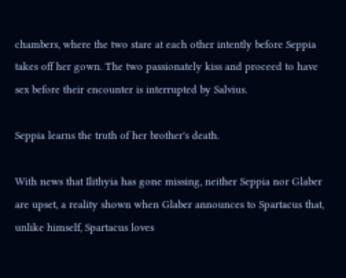chambers, where the two stare at each other intently before Seppia takes off her gown. The two passionately kiss and proceed to have sex before their encounter is interrupted by Salvius.

Seppia learns the truth of her brother's death.

With news that Ilithyia has gone missing, neither Seppia nor Glaber are upset, a reality shown when Glaber announces to Spartacus that, unlike himself, Spartacus loves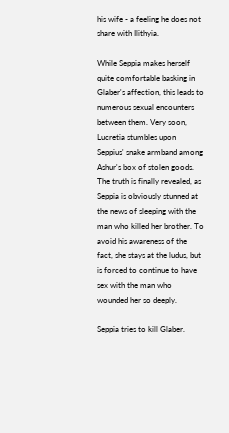his wife - a feeling he does not share with Ilithyia.

While Seppia makes herself quite comfortable basking in Glaber's affection, this leads to numerous sexual encounters between them. Very soon, Lucretia stumbles upon Seppius' snake armband among Ashur's box of stolen goods. The truth is finally revealed, as Seppia is obviously stunned at the news of sleeping with the man who killed her brother. To avoid his awareness of the fact, she stays at the ludus, but is forced to continue to have sex with the man who wounded her so deeply.

Seppia tries to kill Glaber.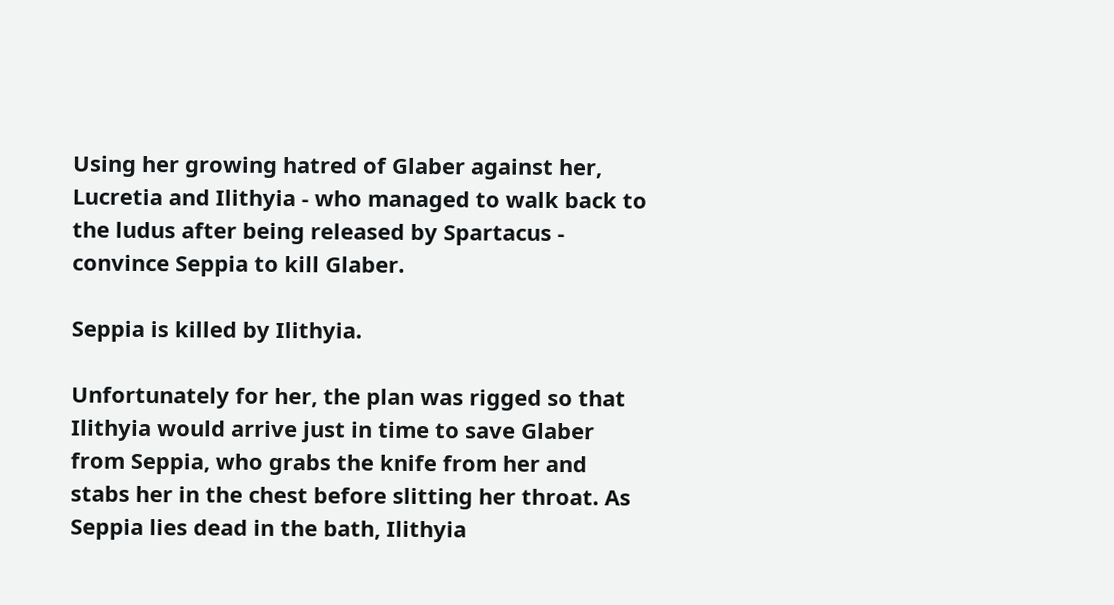Using her growing hatred of Glaber against her, Lucretia and Ilithyia - who managed to walk back to the ludus after being released by Spartacus - convince Seppia to kill Glaber.

Seppia is killed by Ilithyia.

Unfortunately for her, the plan was rigged so that Ilithyia would arrive just in time to save Glaber from Seppia, who grabs the knife from her and stabs her in the chest before slitting her throat. As Seppia lies dead in the bath, Ilithyia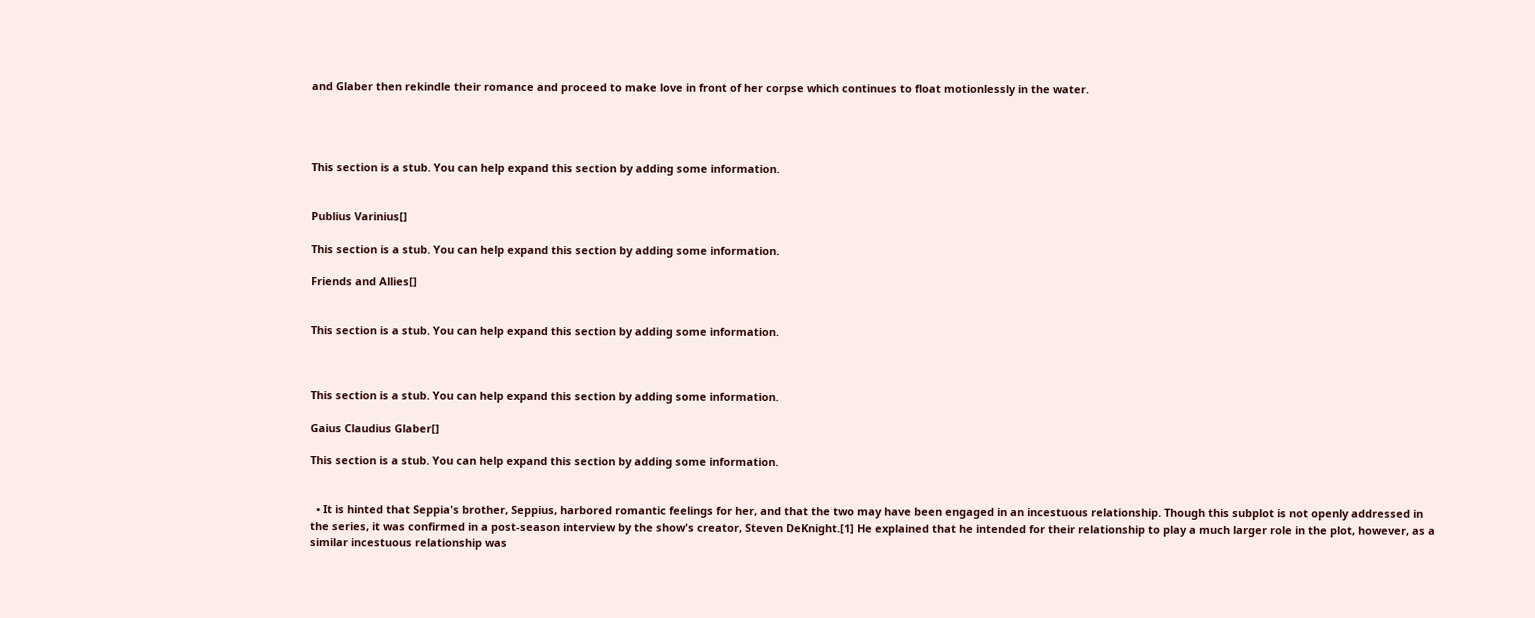and Glaber then rekindle their romance and proceed to make love in front of her corpse which continues to float motionlessly in the water.




This section is a stub. You can help expand this section by adding some information.


Publius Varinius[]

This section is a stub. You can help expand this section by adding some information.

Friends and Allies[]


This section is a stub. You can help expand this section by adding some information.



This section is a stub. You can help expand this section by adding some information.

Gaius Claudius Glaber[]

This section is a stub. You can help expand this section by adding some information.


  • It is hinted that Seppia's brother, Seppius, harbored romantic feelings for her, and that the two may have been engaged in an incestuous relationship. Though this subplot is not openly addressed in the series, it was confirmed in a post-season interview by the show's creator, Steven DeKnight.[1] He explained that he intended for their relationship to play a much larger role in the plot, however, as a similar incestuous relationship was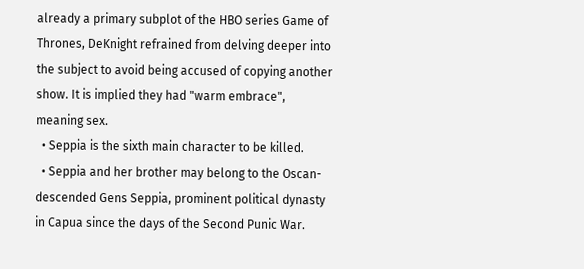already a primary subplot of the HBO series Game of Thrones, DeKnight refrained from delving deeper into the subject to avoid being accused of copying another show. It is implied they had "warm embrace", meaning sex.
  • Seppia is the sixth main character to be killed.
  • Seppia and her brother may belong to the Oscan-descended Gens Seppia, prominent political dynasty in Capua since the days of the Second Punic War.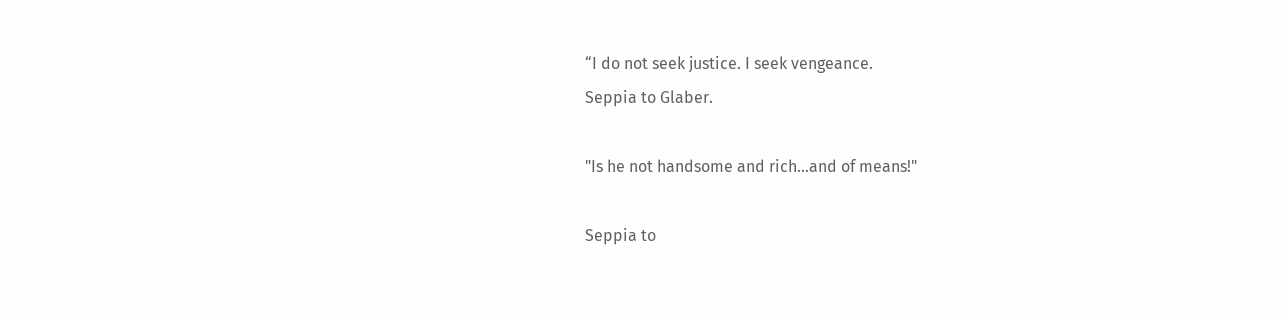“I do not seek justice. I seek vengeance.
Seppia to Glaber.

"Is he not handsome and rich...and of means!"

Seppia to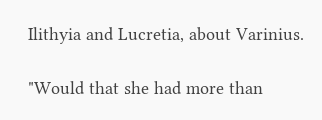Ilithyia and Lucretia, about Varinius.

"Would that she had more than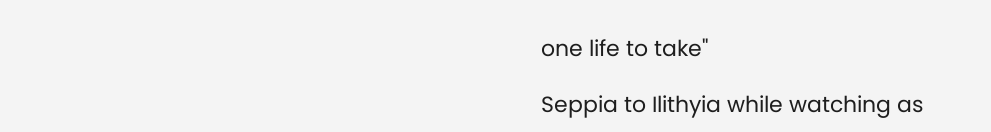one life to take"

Seppia to Ilithyia while watching as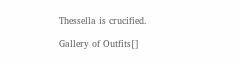Thessella is crucified.

Gallery of Outfits[]